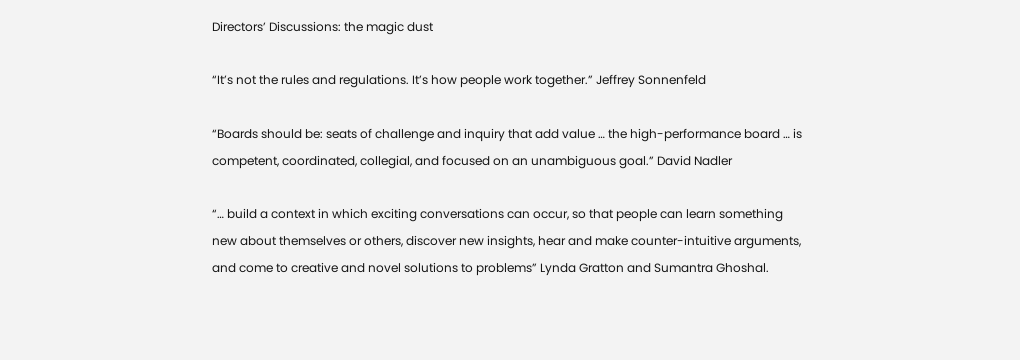Directors’ Discussions: the magic dust

“It’s not the rules and regulations. It’s how people work together.” Jeffrey Sonnenfeld

“Boards should be: seats of challenge and inquiry that add value … the high-performance board … is competent, coordinated, collegial, and focused on an unambiguous goal.” David Nadler

“… build a context in which exciting conversations can occur, so that people can learn something new about themselves or others, discover new insights, hear and make counter-intuitive arguments, and come to creative and novel solutions to problems” Lynda Gratton and Sumantra Ghoshal.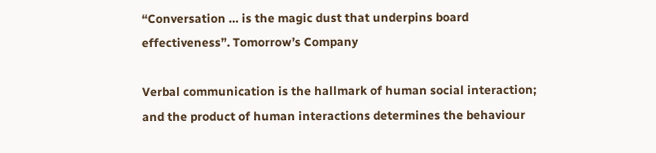“Conversation … is the magic dust that underpins board effectiveness”. Tomorrow’s Company

Verbal communication is the hallmark of human social interaction; and the product of human interactions determines the behaviour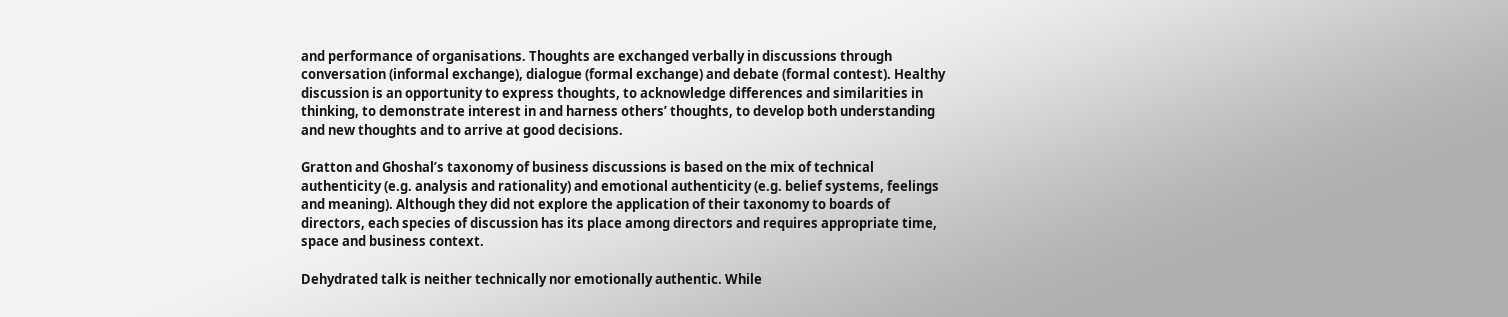and performance of organisations. Thoughts are exchanged verbally in discussions through conversation (informal exchange), dialogue (formal exchange) and debate (formal contest). Healthy discussion is an opportunity to express thoughts, to acknowledge differences and similarities in thinking, to demonstrate interest in and harness others’ thoughts, to develop both understanding and new thoughts and to arrive at good decisions.

Gratton and Ghoshal’s taxonomy of business discussions is based on the mix of technical authenticity (e.g. analysis and rationality) and emotional authenticity (e.g. belief systems, feelings and meaning). Although they did not explore the application of their taxonomy to boards of directors, each species of discussion has its place among directors and requires appropriate time, space and business context.

Dehydrated talk is neither technically nor emotionally authentic. While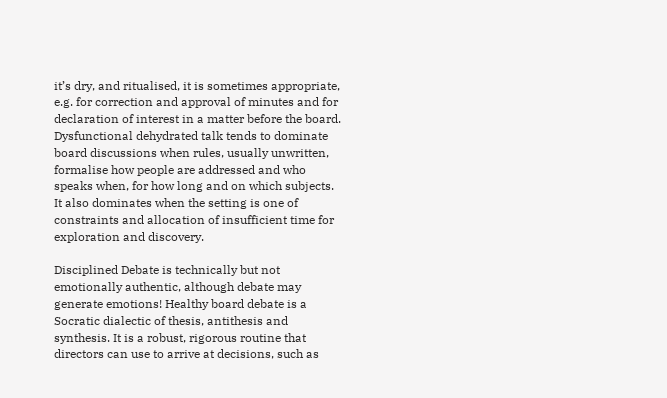it’s dry, and ritualised, it is sometimes appropriate, e.g. for correction and approval of minutes and for declaration of interest in a matter before the board. Dysfunctional dehydrated talk tends to dominate board discussions when rules, usually unwritten, formalise how people are addressed and who speaks when, for how long and on which subjects. It also dominates when the setting is one of constraints and allocation of insufficient time for exploration and discovery.

Disciplined Debate is technically but not emotionally authentic, although debate may generate emotions! Healthy board debate is a Socratic dialectic of thesis, antithesis and synthesis. It is a robust, rigorous routine that directors can use to arrive at decisions, such as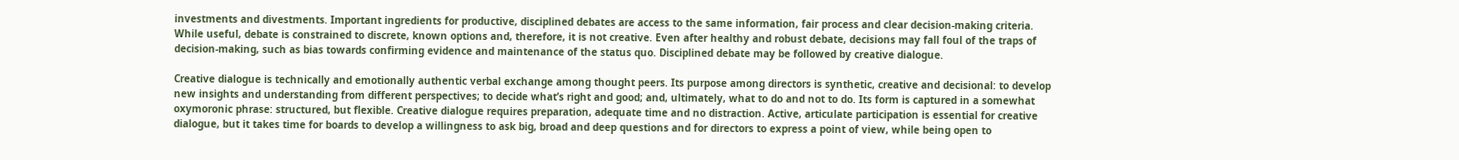investments and divestments. Important ingredients for productive, disciplined debates are access to the same information, fair process and clear decision-making criteria. While useful, debate is constrained to discrete, known options and, therefore, it is not creative. Even after healthy and robust debate, decisions may fall foul of the traps of decision-making, such as bias towards confirming evidence and maintenance of the status quo. Disciplined debate may be followed by creative dialogue.

Creative dialogue is technically and emotionally authentic verbal exchange among thought peers. Its purpose among directors is synthetic, creative and decisional: to develop new insights and understanding from different perspectives; to decide what’s right and good; and, ultimately, what to do and not to do. Its form is captured in a somewhat oxymoronic phrase: structured, but flexible. Creative dialogue requires preparation, adequate time and no distraction. Active, articulate participation is essential for creative dialogue, but it takes time for boards to develop a willingness to ask big, broad and deep questions and for directors to express a point of view, while being open to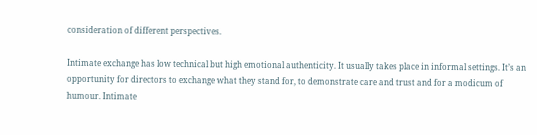consideration of different perspectives.

Intimate exchange has low technical but high emotional authenticity. It usually takes place in informal settings. It’s an opportunity for directors to exchange what they stand for, to demonstrate care and trust and for a modicum of humour. Intimate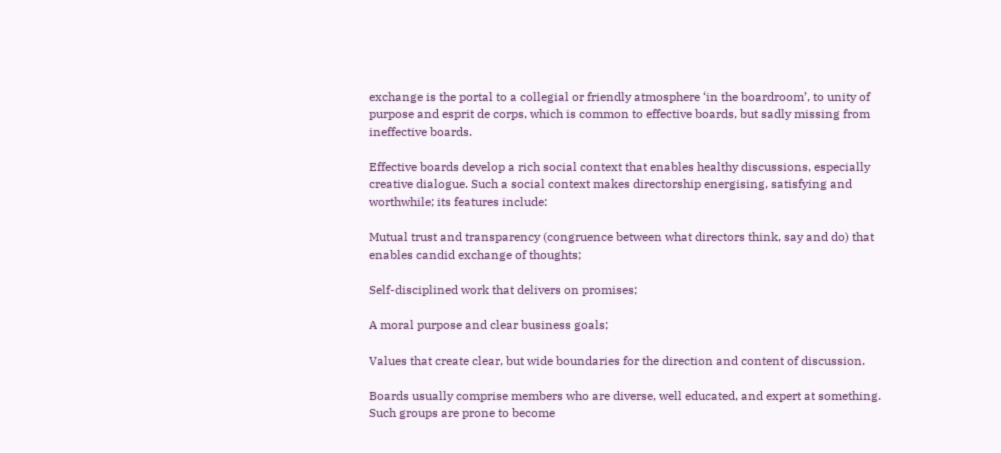exchange is the portal to a collegial or friendly atmosphere ‘in the boardroom’, to unity of purpose and esprit de corps, which is common to effective boards, but sadly missing from ineffective boards.

Effective boards develop a rich social context that enables healthy discussions, especially creative dialogue. Such a social context makes directorship energising, satisfying and worthwhile; its features include:

Mutual trust and transparency (congruence between what directors think, say and do) that enables candid exchange of thoughts;

Self-disciplined work that delivers on promises;

A moral purpose and clear business goals;

Values that create clear, but wide boundaries for the direction and content of discussion.

Boards usually comprise members who are diverse, well educated, and expert at something. Such groups are prone to become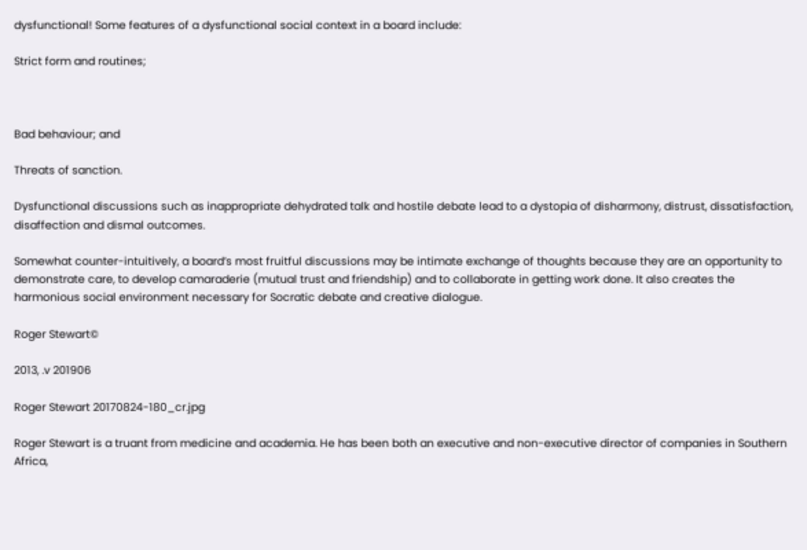dysfunctional! Some features of a dysfunctional social context in a board include:

Strict form and routines;



Bad behaviour; and

Threats of sanction.

Dysfunctional discussions such as inappropriate dehydrated talk and hostile debate lead to a dystopia of disharmony, distrust, dissatisfaction, disaffection and dismal outcomes.

Somewhat counter-intuitively, a board’s most fruitful discussions may be intimate exchange of thoughts because they are an opportunity to demonstrate care, to develop camaraderie (mutual trust and friendship) and to collaborate in getting work done. It also creates the harmonious social environment necessary for Socratic debate and creative dialogue.

Roger Stewart©

2013, .v 201906

Roger Stewart 20170824-180_cr.jpg

Roger Stewart is a truant from medicine and academia. He has been both an executive and non-executive director of companies in Southern Africa,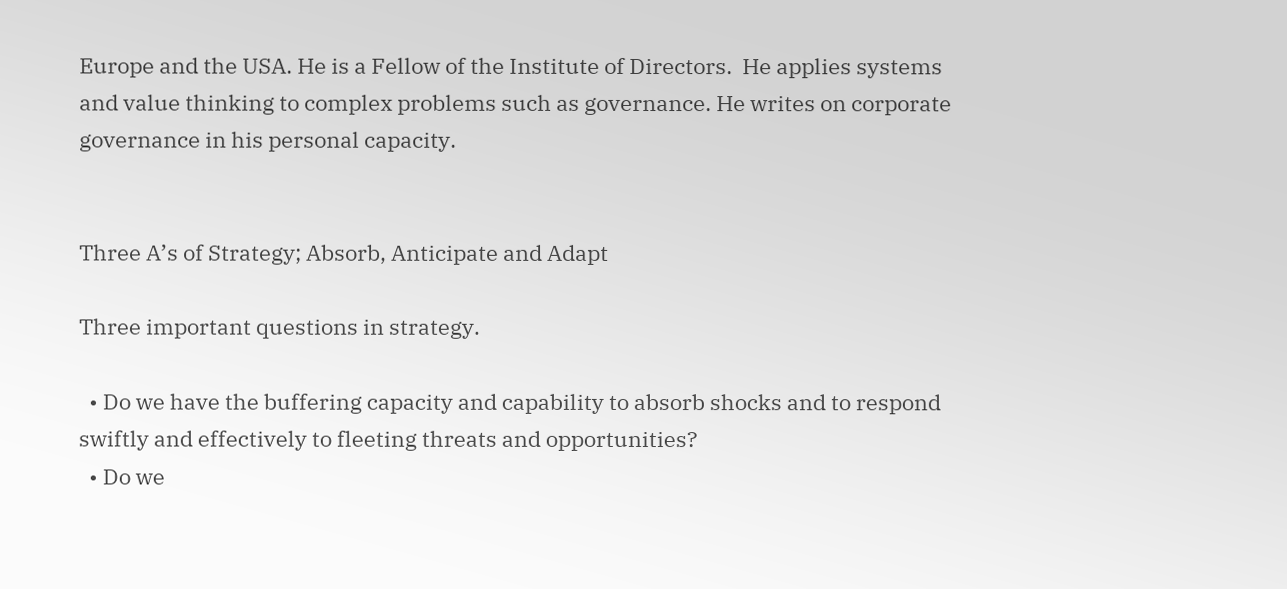Europe and the USA. He is a Fellow of the Institute of Directors.  He applies systems and value thinking to complex problems such as governance. He writes on corporate governance in his personal capacity.


Three A’s of Strategy; Absorb, Anticipate and Adapt

Three important questions in strategy.

  • Do we have the buffering capacity and capability to absorb shocks and to respond swiftly and effectively to fleeting threats and opportunities?
  • Do we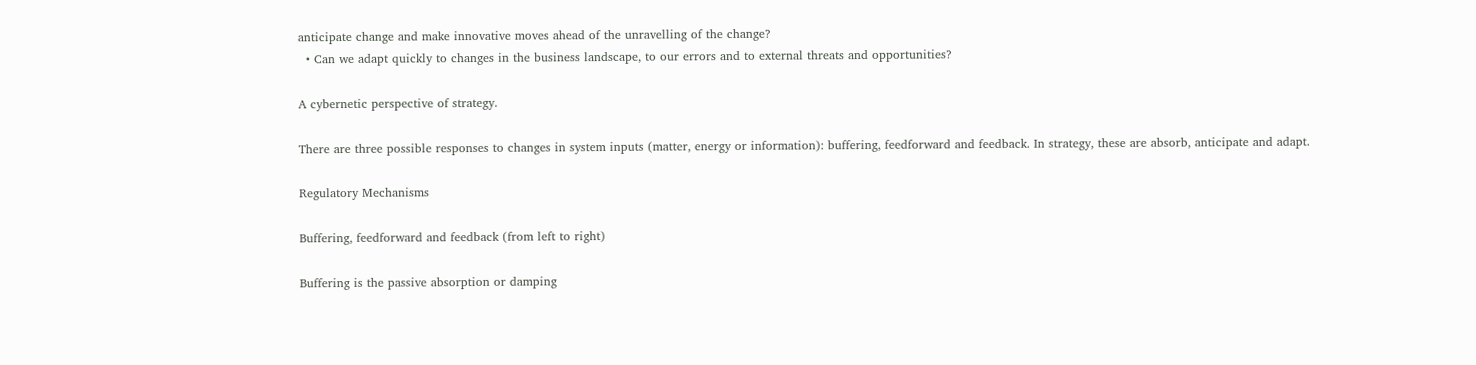anticipate change and make innovative moves ahead of the unravelling of the change?
  • Can we adapt quickly to changes in the business landscape, to our errors and to external threats and opportunities?

A cybernetic perspective of strategy.

There are three possible responses to changes in system inputs (matter, energy or information): buffering, feedforward and feedback. In strategy, these are absorb, anticipate and adapt.

Regulatory Mechanisms

Buffering, feedforward and feedback (from left to right)

Buffering is the passive absorption or damping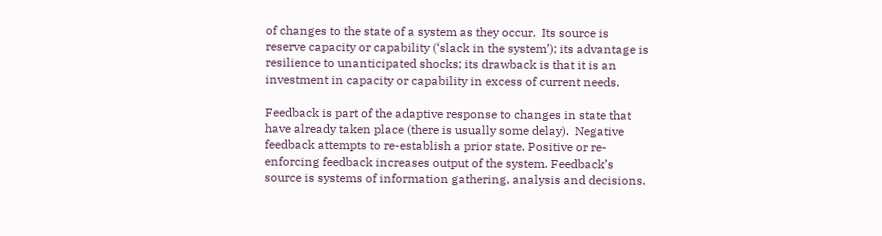of changes to the state of a system as they occur.  Its source is reserve capacity or capability (‘slack in the system’); its advantage is resilience to unanticipated shocks; its drawback is that it is an investment in capacity or capability in excess of current needs.

Feedback is part of the adaptive response to changes in state that have already taken place (there is usually some delay).  Negative feedback attempts to re-establish a prior state. Positive or re-enforcing feedback increases output of the system. Feedback’s source is systems of information gathering, analysis and decisions.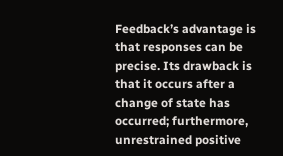Feedback’s advantage is that responses can be precise. Its drawback is that it occurs after a change of state has occurred; furthermore, unrestrained positive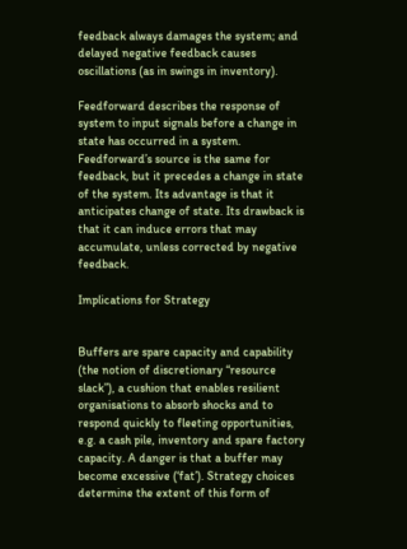feedback always damages the system; and delayed negative feedback causes oscillations (as in swings in inventory).

Feedforward describes the response of system to input signals before a change in state has occurred in a system.  Feedforward’s source is the same for feedback, but it precedes a change in state of the system. Its advantage is that it anticipates change of state. Its drawback is that it can induce errors that may accumulate, unless corrected by negative feedback.

Implications for Strategy


Buffers are spare capacity and capability (the notion of discretionary “resource slack”), a cushion that enables resilient organisations to absorb shocks and to respond quickly to fleeting opportunities, e.g. a cash pile, inventory and spare factory capacity. A danger is that a buffer may become excessive (‘fat’). Strategy choices determine the extent of this form of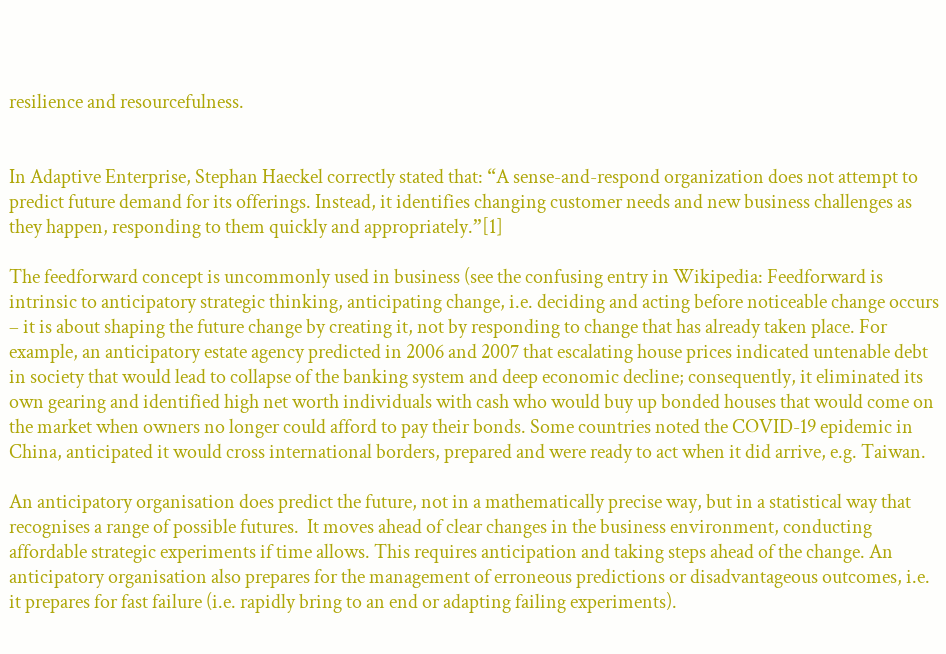resilience and resourcefulness.


In Adaptive Enterprise, Stephan Haeckel correctly stated that: “A sense-and-respond organization does not attempt to predict future demand for its offerings. Instead, it identifies changing customer needs and new business challenges as they happen, responding to them quickly and appropriately.”[1]

The feedforward concept is uncommonly used in business (see the confusing entry in Wikipedia: Feedforward is intrinsic to anticipatory strategic thinking, anticipating change, i.e. deciding and acting before noticeable change occurs – it is about shaping the future change by creating it, not by responding to change that has already taken place. For example, an anticipatory estate agency predicted in 2006 and 2007 that escalating house prices indicated untenable debt in society that would lead to collapse of the banking system and deep economic decline; consequently, it eliminated its own gearing and identified high net worth individuals with cash who would buy up bonded houses that would come on the market when owners no longer could afford to pay their bonds. Some countries noted the COVID-19 epidemic in China, anticipated it would cross international borders, prepared and were ready to act when it did arrive, e.g. Taiwan.

An anticipatory organisation does predict the future, not in a mathematically precise way, but in a statistical way that recognises a range of possible futures.  It moves ahead of clear changes in the business environment, conducting affordable strategic experiments if time allows. This requires anticipation and taking steps ahead of the change. An anticipatory organisation also prepares for the management of erroneous predictions or disadvantageous outcomes, i.e. it prepares for fast failure (i.e. rapidly bring to an end or adapting failing experiments).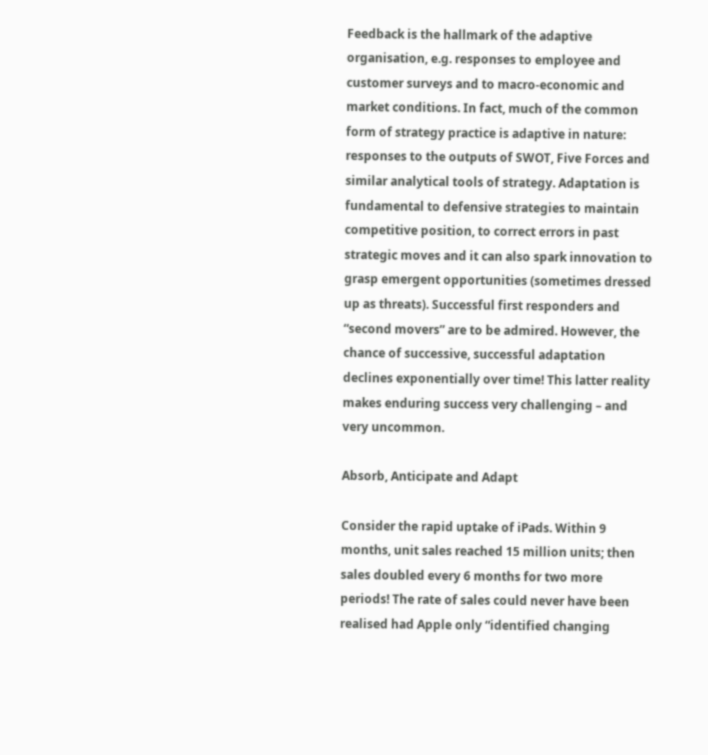Feedback is the hallmark of the adaptive organisation, e.g. responses to employee and customer surveys and to macro-economic and market conditions. In fact, much of the common form of strategy practice is adaptive in nature: responses to the outputs of SWOT, Five Forces and similar analytical tools of strategy. Adaptation is fundamental to defensive strategies to maintain competitive position, to correct errors in past strategic moves and it can also spark innovation to grasp emergent opportunities (sometimes dressed up as threats). Successful first responders and “second movers” are to be admired. However, the chance of successive, successful adaptation declines exponentially over time! This latter reality makes enduring success very challenging – and very uncommon.

Absorb, Anticipate and Adapt

Consider the rapid uptake of iPads. Within 9 months, unit sales reached 15 million units; then sales doubled every 6 months for two more periods! The rate of sales could never have been realised had Apple only “identified changing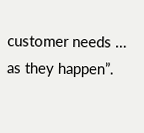customer needs … as they happen”.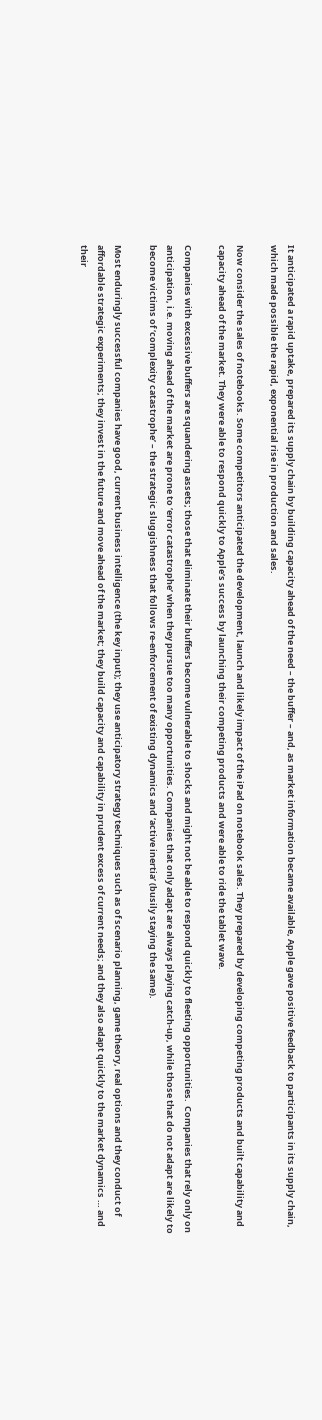It anticipated a rapid uptake, prepared its supply chain by building capacity ahead of the need – the buffer – and, as market information became available, Apple gave positive feedback to participants in its supply chain, which made possible the rapid, exponential rise in production and sales.

Now consider the sales of notebooks. Some competitors anticipated the development, launch and likely impact of the iPad on notebook sales. They prepared by developing competing products and built capability and capacity ahead of the market. They were able to respond quickly to Apple’s success by launching their competing products and were able to ride the tablet wave.

Companies with excessive buffers are squandering assets; those that eliminate their buffers become vulnerable to shocks and might not be able to respond quickly to fleeting opportunities.  Companies that rely only on anticipation, i.e. moving ahead of the market are prone to ‘error catastrophe’ when they pursue too many opportunities. Companies that only adapt are always playing catch-up, while those that do not adapt are likely to become victims of ‘complexity catastrophe’ – the strategic sluggishness that follows re-enforcement of existing dynamics and ‘active inertia’ (busily staying the same).

Most enduringly successful companies have good, current business intelligence (the key input); they use anticipatory strategy techniques such as of scenario planning, game theory, real options and they conduct of affordable strategic experiments; they invest in the future and move ahead of the market; they build capacity and capability in prudent excess of current needs; and they also adapt quickly to the market dynamics … and their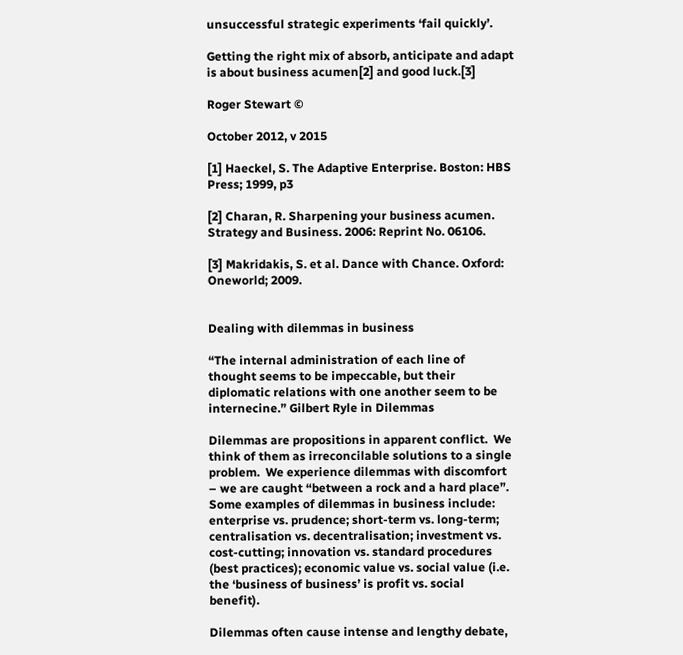unsuccessful strategic experiments ‘fail quickly’.

Getting the right mix of absorb, anticipate and adapt is about business acumen[2] and good luck.[3]

Roger Stewart ©

October 2012, v 2015

[1] Haeckel, S. The Adaptive Enterprise. Boston: HBS Press; 1999, p3

[2] Charan, R. Sharpening your business acumen. Strategy and Business. 2006: Reprint No. 06106.

[3] Makridakis, S. et al. Dance with Chance. Oxford: Oneworld; 2009.


Dealing with dilemmas in business

“The internal administration of each line of thought seems to be impeccable, but their diplomatic relations with one another seem to be internecine.” Gilbert Ryle in Dilemmas

Dilemmas are propositions in apparent conflict.  We think of them as irreconcilable solutions to a single problem.  We experience dilemmas with discomfort – we are caught “between a rock and a hard place”.  Some examples of dilemmas in business include: enterprise vs. prudence; short-term vs. long-term; centralisation vs. decentralisation; investment vs. cost-cutting; innovation vs. standard procedures (best practices); economic value vs. social value (i.e. the ‘business of business’ is profit vs. social benefit).

Dilemmas often cause intense and lengthy debate,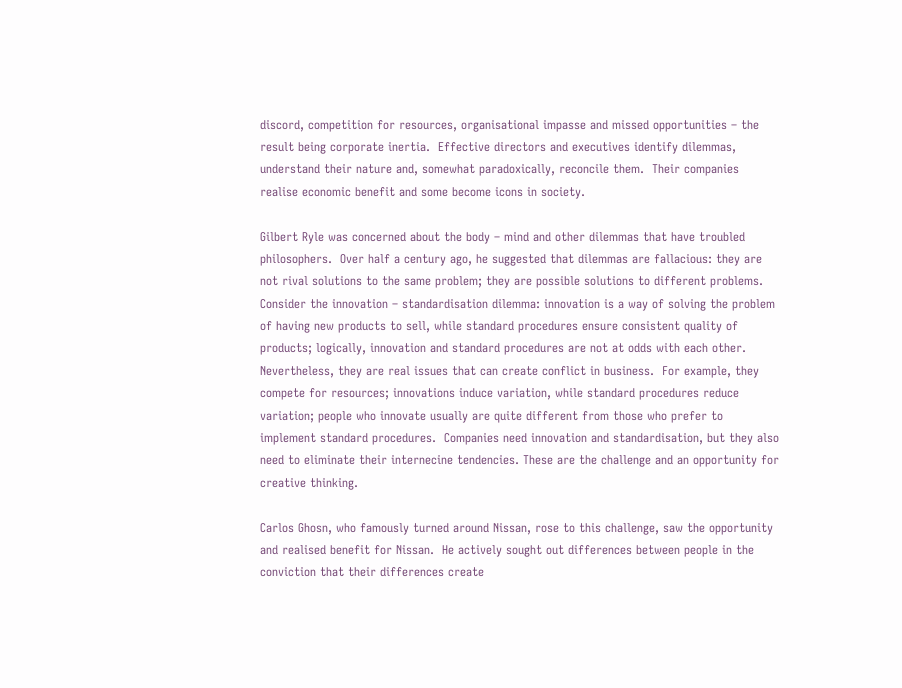discord, competition for resources, organisational impasse and missed opportunities – the result being corporate inertia.  Effective directors and executives identify dilemmas, understand their nature and, somewhat paradoxically, reconcile them.  Their companies realise economic benefit and some become icons in society.

Gilbert Ryle was concerned about the body – mind and other dilemmas that have troubled philosophers.  Over half a century ago, he suggested that dilemmas are fallacious: they are not rival solutions to the same problem; they are possible solutions to different problems.  Consider the innovation – standardisation dilemma: innovation is a way of solving the problem of having new products to sell, while standard procedures ensure consistent quality of products; logically, innovation and standard procedures are not at odds with each other.  Nevertheless, they are real issues that can create conflict in business.  For example, they compete for resources; innovations induce variation, while standard procedures reduce variation; people who innovate usually are quite different from those who prefer to implement standard procedures.  Companies need innovation and standardisation, but they also need to eliminate their internecine tendencies. These are the challenge and an opportunity for creative thinking.

Carlos Ghosn, who famously turned around Nissan, rose to this challenge, saw the opportunity and realised benefit for Nissan.  He actively sought out differences between people in the conviction that their differences create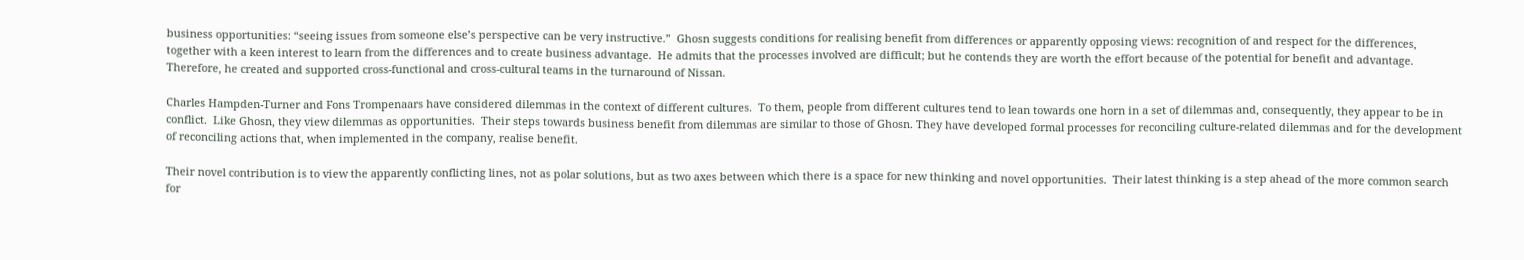business opportunities: “seeing issues from someone else’s perspective can be very instructive.”  Ghosn suggests conditions for realising benefit from differences or apparently opposing views: recognition of and respect for the differences, together with a keen interest to learn from the differences and to create business advantage.  He admits that the processes involved are difficult; but he contends they are worth the effort because of the potential for benefit and advantage.  Therefore, he created and supported cross-functional and cross-cultural teams in the turnaround of Nissan.

Charles Hampden-Turner and Fons Trompenaars have considered dilemmas in the context of different cultures.  To them, people from different cultures tend to lean towards one horn in a set of dilemmas and, consequently, they appear to be in conflict.  Like Ghosn, they view dilemmas as opportunities.  Their steps towards business benefit from dilemmas are similar to those of Ghosn. They have developed formal processes for reconciling culture-related dilemmas and for the development of reconciling actions that, when implemented in the company, realise benefit.

Their novel contribution is to view the apparently conflicting lines, not as polar solutions, but as two axes between which there is a space for new thinking and novel opportunities.  Their latest thinking is a step ahead of the more common search for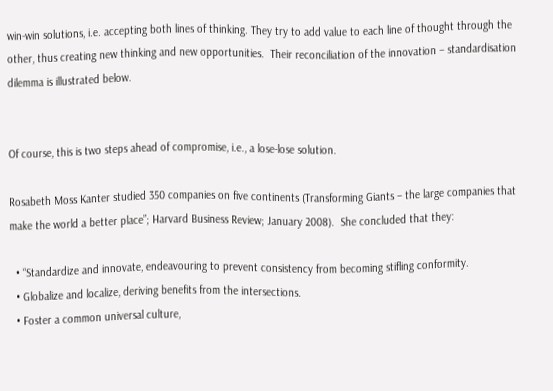win-win solutions, i.e. accepting both lines of thinking. They try to add value to each line of thought through the other, thus creating new thinking and new opportunities.  Their reconciliation of the innovation – standardisation dilemma is illustrated below.


Of course, this is two steps ahead of compromise, i.e., a lose-lose solution.

Rosabeth Moss Kanter studied 350 companies on five continents (Transforming Giants – the large companies that make the world a better place”; Harvard Business Review; January 2008).  She concluded that they:

  • “Standardize and innovate, endeavouring to prevent consistency from becoming stifling conformity.
  • Globalize and localize, deriving benefits from the intersections.
  • Foster a common universal culture,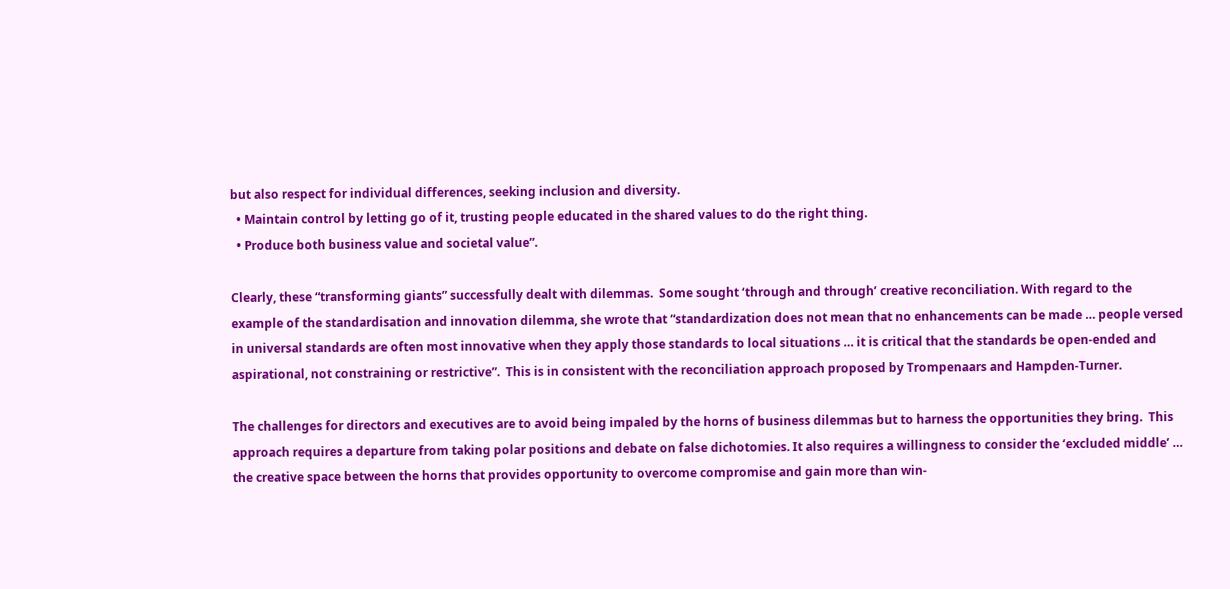but also respect for individual differences, seeking inclusion and diversity.
  • Maintain control by letting go of it, trusting people educated in the shared values to do the right thing.
  • Produce both business value and societal value”.

Clearly, these “transforming giants” successfully dealt with dilemmas.  Some sought ‘through and through’ creative reconciliation. With regard to the example of the standardisation and innovation dilemma, she wrote that “standardization does not mean that no enhancements can be made … people versed in universal standards are often most innovative when they apply those standards to local situations … it is critical that the standards be open-ended and aspirational, not constraining or restrictive”.  This is in consistent with the reconciliation approach proposed by Trompenaars and Hampden-Turner.

The challenges for directors and executives are to avoid being impaled by the horns of business dilemmas but to harness the opportunities they bring.  This approach requires a departure from taking polar positions and debate on false dichotomies. It also requires a willingness to consider the ‘excluded middle’ … the creative space between the horns that provides opportunity to overcome compromise and gain more than win-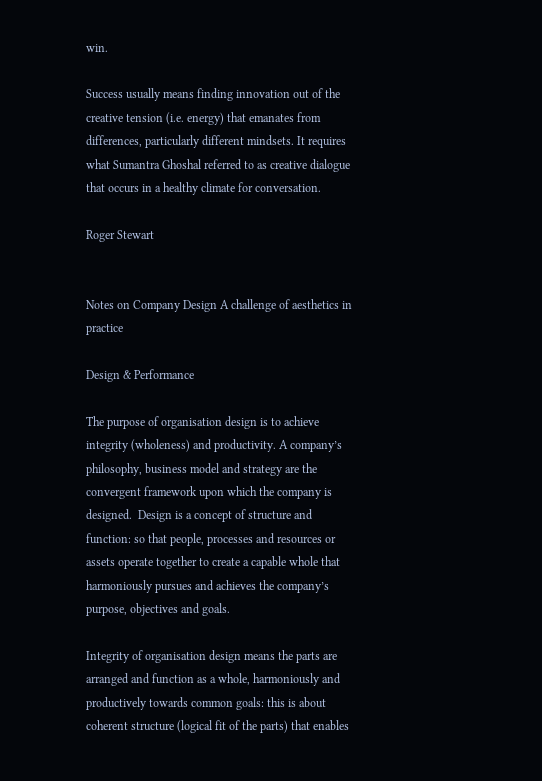win.

Success usually means finding innovation out of the creative tension (i.e. energy) that emanates from differences, particularly different mindsets. It requires what Sumantra Ghoshal referred to as creative dialogue that occurs in a healthy climate for conversation.

Roger Stewart


Notes on Company Design A challenge of aesthetics in practice

Design & Performance

The purpose of organisation design is to achieve integrity (wholeness) and productivity. A company’s philosophy, business model and strategy are the convergent framework upon which the company is designed.  Design is a concept of structure and function: so that people, processes and resources or assets operate together to create a capable whole that harmoniously pursues and achieves the company’s purpose, objectives and goals.

Integrity of organisation design means the parts are arranged and function as a whole, harmoniously and productively towards common goals: this is about coherent structure (logical fit of the parts) that enables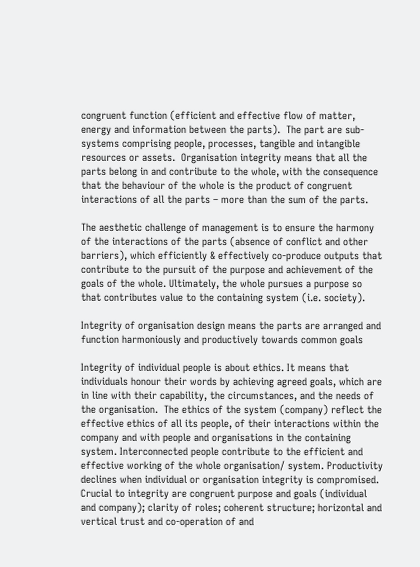congruent function (efficient and effective flow of matter, energy and information between the parts).  The part are sub-systems comprising people, processes, tangible and intangible resources or assets.  Organisation integrity means that all the parts belong in and contribute to the whole, with the consequence that the behaviour of the whole is the product of congruent interactions of all the parts – more than the sum of the parts.

The aesthetic challenge of management is to ensure the harmony of the interactions of the parts (absence of conflict and other barriers), which efficiently & effectively co-produce outputs that contribute to the pursuit of the purpose and achievement of the goals of the whole. Ultimately, the whole pursues a purpose so that contributes value to the containing system (i.e. society).

Integrity of organisation design means the parts are arranged and function harmoniously and productively towards common goals

Integrity of individual people is about ethics. It means that individuals honour their words by achieving agreed goals, which are in line with their capability, the circumstances, and the needs of the organisation.  The ethics of the system (company) reflect the effective ethics of all its people, of their interactions within the company and with people and organisations in the containing system. Interconnected people contribute to the efficient and effective working of the whole organisation/ system. Productivity declines when individual or organisation integrity is compromised.  Crucial to integrity are congruent purpose and goals (individual and company); clarity of roles; coherent structure; horizontal and vertical trust and co-operation of and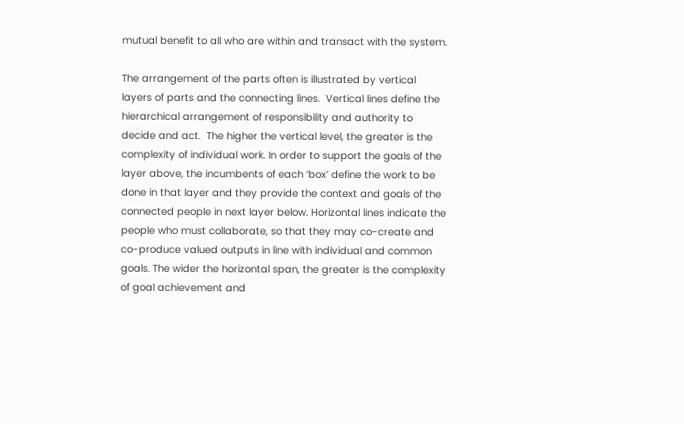mutual benefit to all who are within and transact with the system.

The arrangement of the parts often is illustrated by vertical layers of parts and the connecting lines.  Vertical lines define the hierarchical arrangement of responsibility and authority to decide and act.  The higher the vertical level, the greater is the complexity of individual work. In order to support the goals of the layer above, the incumbents of each ‘box’ define the work to be done in that layer and they provide the context and goals of the connected people in next layer below. Horizontal lines indicate the people who must collaborate, so that they may co-create and co-produce valued outputs in line with individual and common goals. The wider the horizontal span, the greater is the complexity of goal achievement and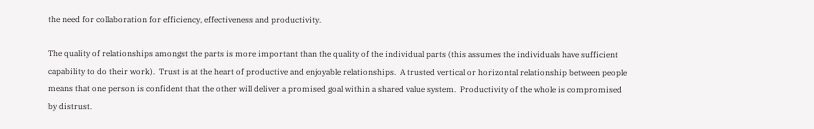the need for collaboration for efficiency, effectiveness and productivity.

The quality of relationships amongst the parts is more important than the quality of the individual parts (this assumes the individuals have sufficient capability to do their work).  Trust is at the heart of productive and enjoyable relationships.  A trusted vertical or horizontal relationship between people means that one person is confident that the other will deliver a promised goal within a shared value system.  Productivity of the whole is compromised by distrust.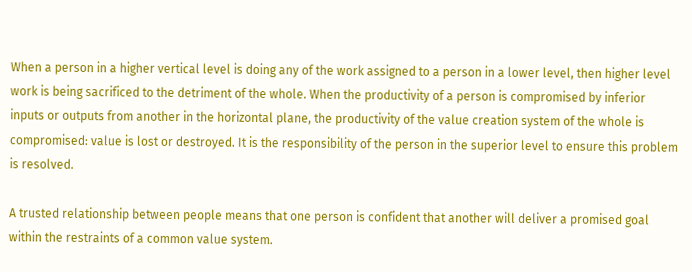When a person in a higher vertical level is doing any of the work assigned to a person in a lower level, then higher level work is being sacrificed to the detriment of the whole. When the productivity of a person is compromised by inferior inputs or outputs from another in the horizontal plane, the productivity of the value creation system of the whole is compromised: value is lost or destroyed. It is the responsibility of the person in the superior level to ensure this problem is resolved.

A trusted relationship between people means that one person is confident that another will deliver a promised goal within the restraints of a common value system.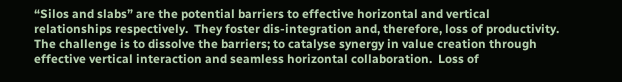“Silos and slabs” are the potential barriers to effective horizontal and vertical relationships respectively.  They foster dis-integration and, therefore, loss of productivity. The challenge is to dissolve the barriers; to catalyse synergy in value creation through effective vertical interaction and seamless horizontal collaboration.  Loss of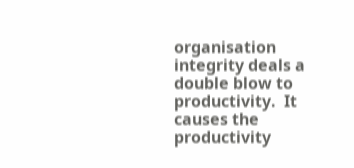organisation integrity deals a double blow to productivity.  It causes the productivity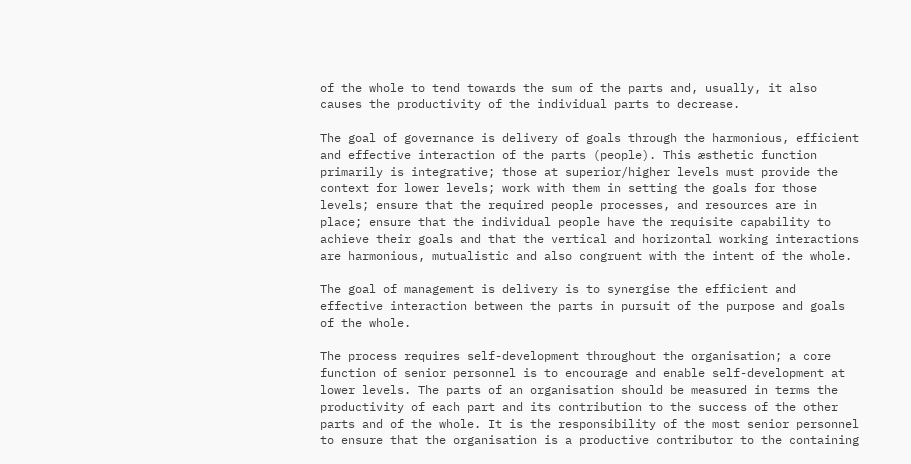of the whole to tend towards the sum of the parts and, usually, it also causes the productivity of the individual parts to decrease.

The goal of governance is delivery of goals through the harmonious, efficient and effective interaction of the parts (people). This æsthetic function primarily is integrative; those at superior/higher levels must provide the context for lower levels; work with them in setting the goals for those levels; ensure that the required people processes, and resources are in place; ensure that the individual people have the requisite capability to achieve their goals and that the vertical and horizontal working interactions are harmonious, mutualistic and also congruent with the intent of the whole.

The goal of management is delivery is to synergise the efficient and effective interaction between the parts in pursuit of the purpose and goals of the whole.

The process requires self-development throughout the organisation; a core function of senior personnel is to encourage and enable self-development at lower levels. The parts of an organisation should be measured in terms the productivity of each part and its contribution to the success of the other parts and of the whole. It is the responsibility of the most senior personnel to ensure that the organisation is a productive contributor to the containing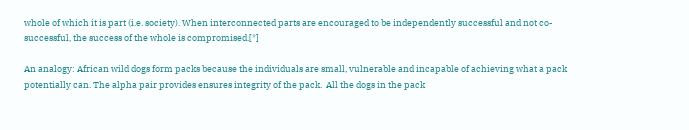whole of which it is part (i.e. society). When interconnected parts are encouraged to be independently successful and not co-successful, the success of the whole is compromised.[*]

An analogy: African wild dogs form packs because the individuals are small, vulnerable and incapable of achieving what a pack potentially can. The alpha pair provides ensures integrity of the pack.  All the dogs in the pack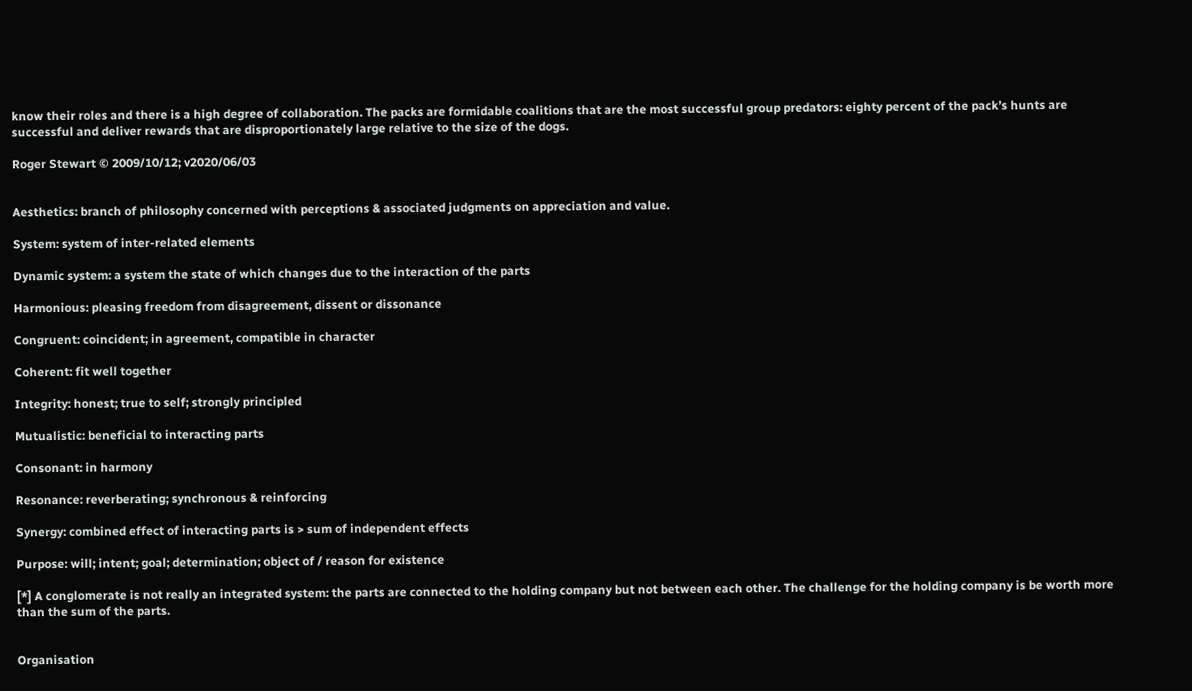know their roles and there is a high degree of collaboration. The packs are formidable coalitions that are the most successful group predators: eighty percent of the pack’s hunts are successful and deliver rewards that are disproportionately large relative to the size of the dogs.

Roger Stewart © 2009/10/12; v2020/06/03


Aesthetics: branch of philosophy concerned with perceptions & associated judgments on appreciation and value.

System: system of inter-related elements

Dynamic system: a system the state of which changes due to the interaction of the parts

Harmonious: pleasing freedom from disagreement, dissent or dissonance

Congruent: coincident; in agreement, compatible in character

Coherent: fit well together

Integrity: honest; true to self; strongly principled

Mutualistic: beneficial to interacting parts

Consonant: in harmony

Resonance: reverberating; synchronous & reinforcing

Synergy: combined effect of interacting parts is > sum of independent effects

Purpose: will; intent; goal; determination; object of / reason for existence

[*] A conglomerate is not really an integrated system: the parts are connected to the holding company but not between each other. The challenge for the holding company is be worth more than the sum of the parts.


Organisation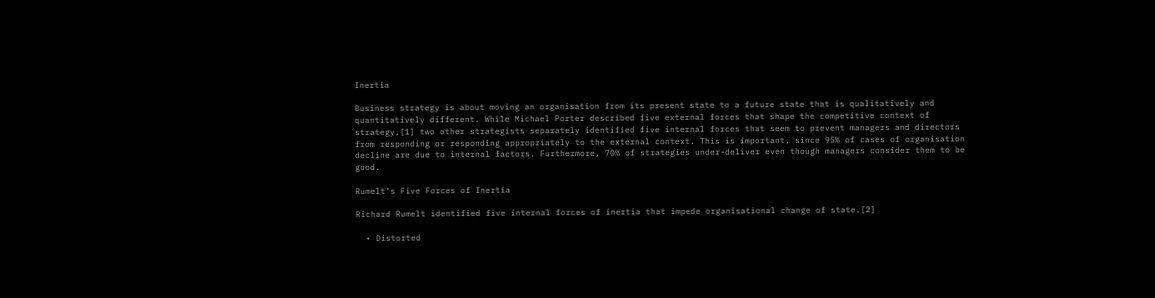Inertia

Business strategy is about moving an organisation from its present state to a future state that is qualitatively and quantitatively different. While Michael Porter described five external forces that shape the competitive context of strategy,[1] two other strategists separately identified five internal forces that seem to prevent managers and directors from responding or responding appropriately to the external context. This is important, since 95% of cases of organisation decline are due to internal factors. Furthermore, 70% of strategies under-deliver even though managers consider them to be good.

Rumelt’s Five Forces of Inertia

Richard Rumelt identified five internal forces of inertia that impede organisational change of state.[2]

  • Distorted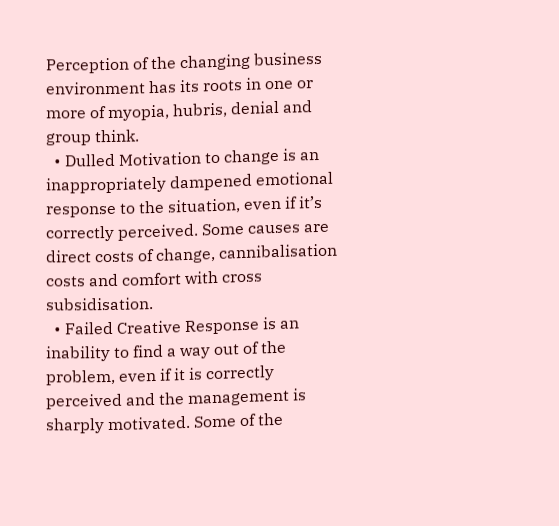Perception of the changing business environment has its roots in one or more of myopia, hubris, denial and group think.
  • Dulled Motivation to change is an inappropriately dampened emotional response to the situation, even if it’s correctly perceived. Some causes are direct costs of change, cannibalisation costs and comfort with cross subsidisation.
  • Failed Creative Response is an inability to find a way out of the problem, even if it is correctly perceived and the management is sharply motivated. Some of the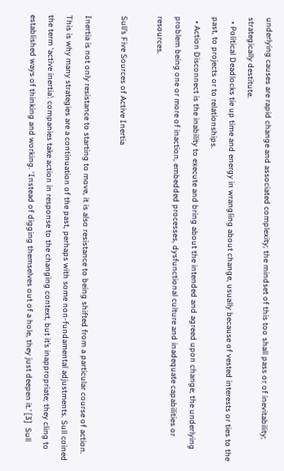underlying causes are rapid change and associated complexity; the mindset of this too shall pass or of inevitability; strategically destitute.
  • Political Deadlocks tie up time and energy in wrangling about change, usually because of vested interests or ties to the past, to projects or to relationships.
  • Action Disconnect is the inability to execute and bring about the intended and agreed upon change; the underlying problem being one or more of inaction, embedded processes, dysfunctional culture and inadequate capabilities or resources.

Sull’s Five Sources of Active Inertia

Inertia is not only resistance to starting to move, it is also resistance to being shifted from a particular course of action. This is why many strategies are a continuation of the past, perhaps with some non-fundamental adjustments. Sull coined the term ‘active inertia’: companies take action in response to the changing context, but it’s inappropriate; they cling to established ways of thinking and working. ‘Instead of digging themselves out of a hole, they just deepen it.’ [3]  Sull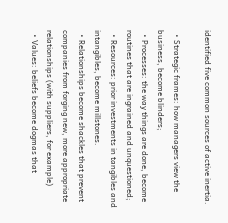identified five common sources of active inertia.

  • Strategic frames: how managers view the business, become blinders;
  • Processes: the way things are done, become routines that are ingrained and unquestioned;
  • Resources: prior investments in tangibles and intangibles, become millstones.
  • Relationships become shackles that prevent companies from forging new, more appropriate relationships (with suppliers, for example)
  • Values: beliefs become dogmas that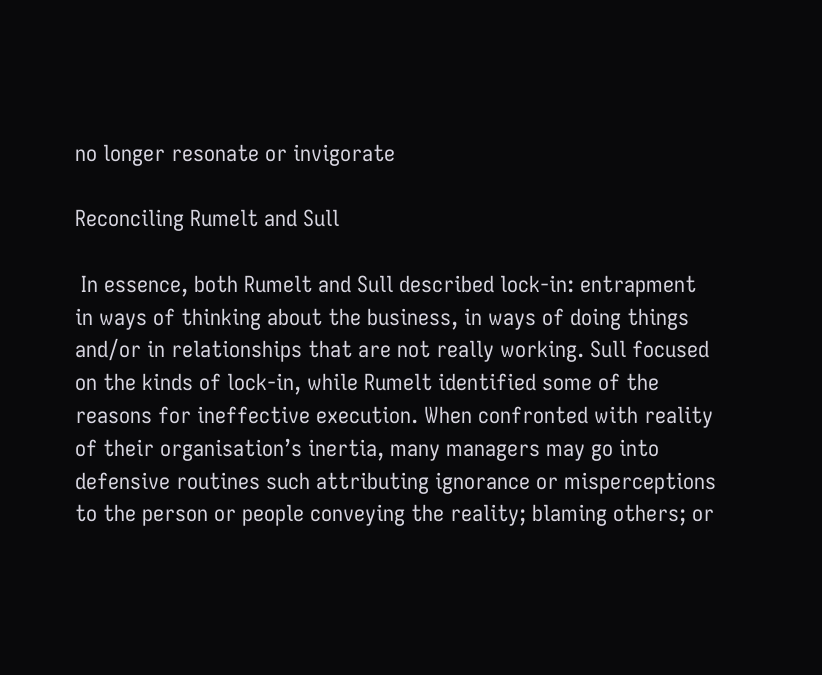no longer resonate or invigorate

Reconciling Rumelt and Sull

 In essence, both Rumelt and Sull described lock-in: entrapment in ways of thinking about the business, in ways of doing things and/or in relationships that are not really working. Sull focused on the kinds of lock-in, while Rumelt identified some of the reasons for ineffective execution. When confronted with reality of their organisation’s inertia, many managers may go into defensive routines such attributing ignorance or misperceptions to the person or people conveying the reality; blaming others; or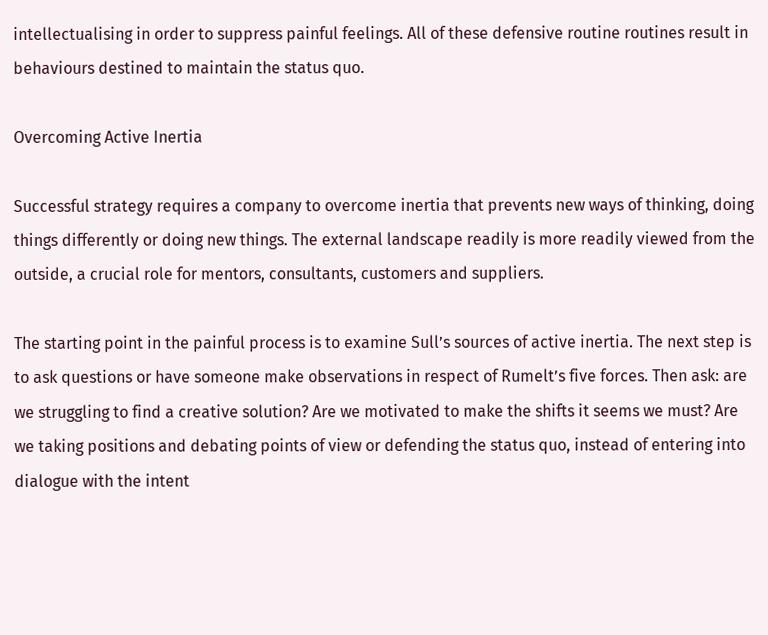intellectualising in order to suppress painful feelings. All of these defensive routine routines result in behaviours destined to maintain the status quo.

Overcoming Active Inertia

Successful strategy requires a company to overcome inertia that prevents new ways of thinking, doing things differently or doing new things. The external landscape readily is more readily viewed from the outside, a crucial role for mentors, consultants, customers and suppliers.

The starting point in the painful process is to examine Sull’s sources of active inertia. The next step is to ask questions or have someone make observations in respect of Rumelt’s five forces. Then ask: are we struggling to find a creative solution? Are we motivated to make the shifts it seems we must? Are we taking positions and debating points of view or defending the status quo, instead of entering into dialogue with the intent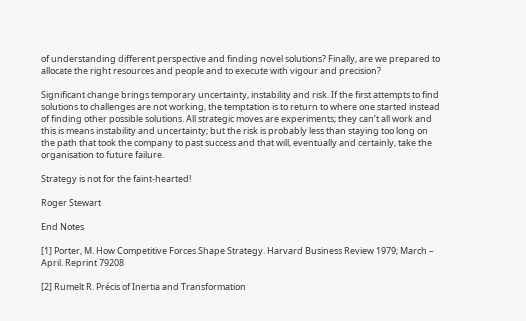of understanding different perspective and finding novel solutions? Finally, are we prepared to allocate the right resources and people and to execute with vigour and precision?

Significant change brings temporary uncertainty, instability and risk. If the first attempts to find solutions to challenges are not working, the temptation is to return to where one started instead of finding other possible solutions. All strategic moves are experiments; they can’t all work and this is means instability and uncertainty; but the risk is probably less than staying too long on the path that took the company to past success and that will, eventually and certainly, take the organisation to future failure.

Strategy is not for the faint-hearted!

Roger Stewart

End Notes

[1] Porter, M. How Competitive Forces Shape Strategy. Harvard Business Review 1979; March – April. Reprint 79208

[2] Rumelt R. Précis of Inertia and Transformation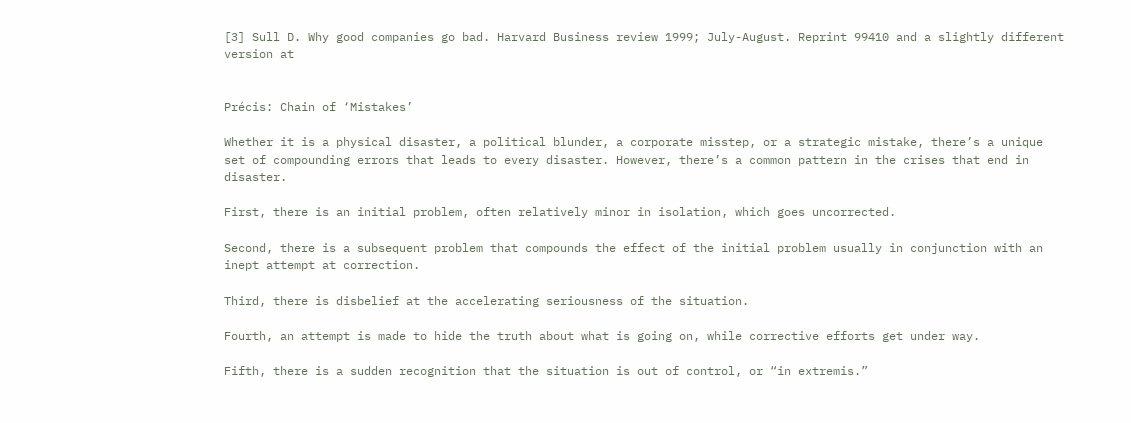[3] Sull D. Why good companies go bad. Harvard Business review 1999; July-August. Reprint 99410 and a slightly different version at


Précis: Chain of ‘Mistakes’

Whether it is a physical disaster, a political blunder, a corporate misstep, or a strategic mistake, there’s a unique set of compounding errors that leads to every disaster. However, there’s a common pattern in the crises that end in disaster.

First, there is an initial problem, often relatively minor in isolation, which goes uncorrected.

Second, there is a subsequent problem that compounds the effect of the initial problem usually in conjunction with an inept attempt at correction.

Third, there is disbelief at the accelerating seriousness of the situation.

Fourth, an attempt is made to hide the truth about what is going on, while corrective efforts get under way.

Fifth, there is a sudden recognition that the situation is out of control, or “in extremis.”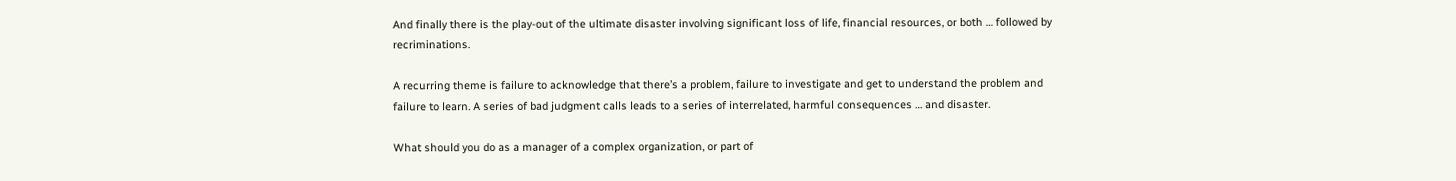And finally there is the play-out of the ultimate disaster involving significant loss of life, financial resources, or both … followed by recriminations.

A recurring theme is failure to acknowledge that there’s a problem, failure to investigate and get to understand the problem and failure to learn. A series of bad judgment calls leads to a series of interrelated, harmful consequences … and disaster.

What should you do as a manager of a complex organization, or part of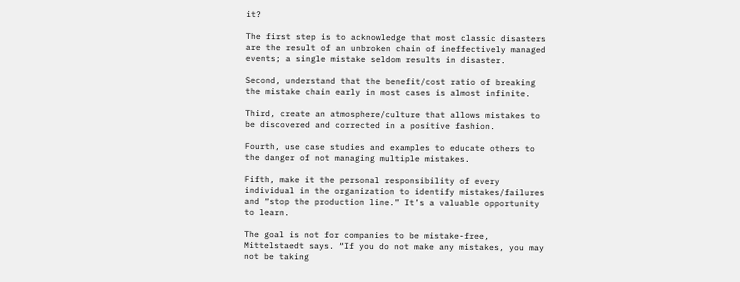it?

The first step is to acknowledge that most classic disasters are the result of an unbroken chain of ineffectively managed events; a single mistake seldom results in disaster.

Second, understand that the benefit/cost ratio of breaking the mistake chain early in most cases is almost infinite.

Third, create an atmosphere/culture that allows mistakes to be discovered and corrected in a positive fashion.

Fourth, use case studies and examples to educate others to the danger of not managing multiple mistakes.

Fifth, make it the personal responsibility of every individual in the organization to identify mistakes/failures and “stop the production line.” It’s a valuable opportunity to learn.

The goal is not for companies to be mistake-free, Mittelstaedt says. “If you do not make any mistakes, you may not be taking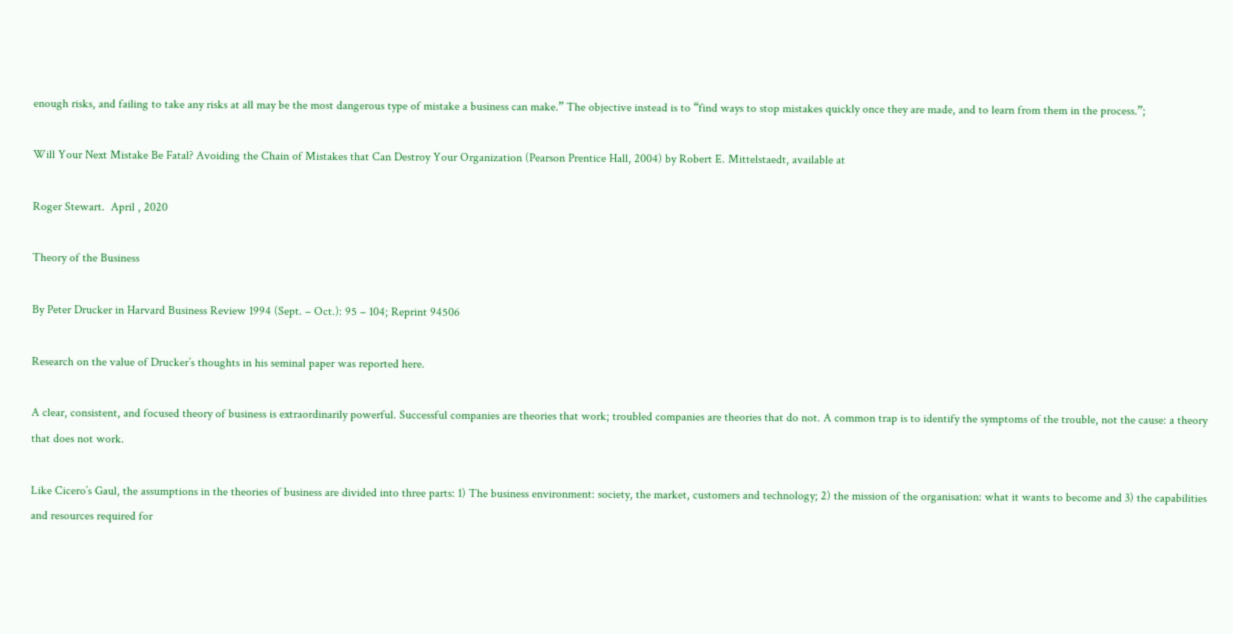enough risks, and failing to take any risks at all may be the most dangerous type of mistake a business can make.” The objective instead is to “find ways to stop mistakes quickly once they are made, and to learn from them in the process.”;

Will Your Next Mistake Be Fatal? Avoiding the Chain of Mistakes that Can Destroy Your Organization (Pearson Prentice Hall, 2004) by Robert E. Mittelstaedt, available at

Roger Stewart.  April , 2020

Theory of the Business

By Peter Drucker in Harvard Business Review 1994 (Sept. – Oct.): 95 – 104; Reprint 94506

Research on the value of Drucker’s thoughts in his seminal paper was reported here.

A clear, consistent, and focused theory of business is extraordinarily powerful. Successful companies are theories that work; troubled companies are theories that do not. A common trap is to identify the symptoms of the trouble, not the cause: a theory that does not work.

Like Cicero’s Gaul, the assumptions in the theories of business are divided into three parts: 1) The business environment: society, the market, customers and technology; 2) the mission of the organisation: what it wants to become and 3) the capabilities and resources required for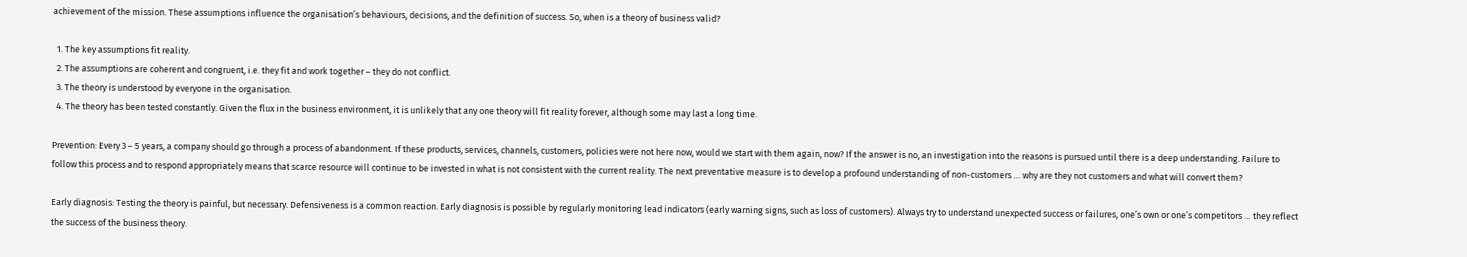achievement of the mission. These assumptions influence the organisation’s behaviours, decisions, and the definition of success. So, when is a theory of business valid?

  1. The key assumptions fit reality.
  2. The assumptions are coherent and congruent, i.e. they fit and work together – they do not conflict.
  3. The theory is understood by everyone in the organisation.
  4. The theory has been tested constantly. Given the flux in the business environment, it is unlikely that any one theory will fit reality forever, although some may last a long time.

Prevention: Every 3 – 5 years, a company should go through a process of abandonment. If these products, services, channels, customers, policies were not here now, would we start with them again, now? If the answer is no, an investigation into the reasons is pursued until there is a deep understanding. Failure to follow this process and to respond appropriately means that scarce resource will continue to be invested in what is not consistent with the current reality. The next preventative measure is to develop a profound understanding of non-customers … why are they not customers and what will convert them?

Early diagnosis: Testing the theory is painful, but necessary. Defensiveness is a common reaction. Early diagnosis is possible by regularly monitoring lead indicators (early warning signs, such as loss of customers). Always try to understand unexpected success or failures, one’s own or one’s competitors … they reflect the success of the business theory.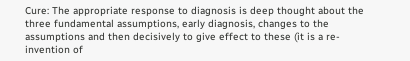Cure: The appropriate response to diagnosis is deep thought about the three fundamental assumptions, early diagnosis, changes to the assumptions and then decisively to give effect to these (it is a re-invention of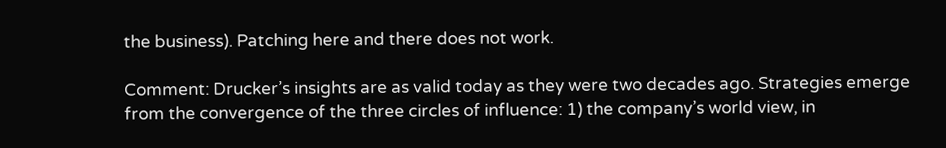the business). Patching here and there does not work.

Comment: Drucker’s insights are as valid today as they were two decades ago. Strategies emerge from the convergence of the three circles of influence: 1) the company’s world view, in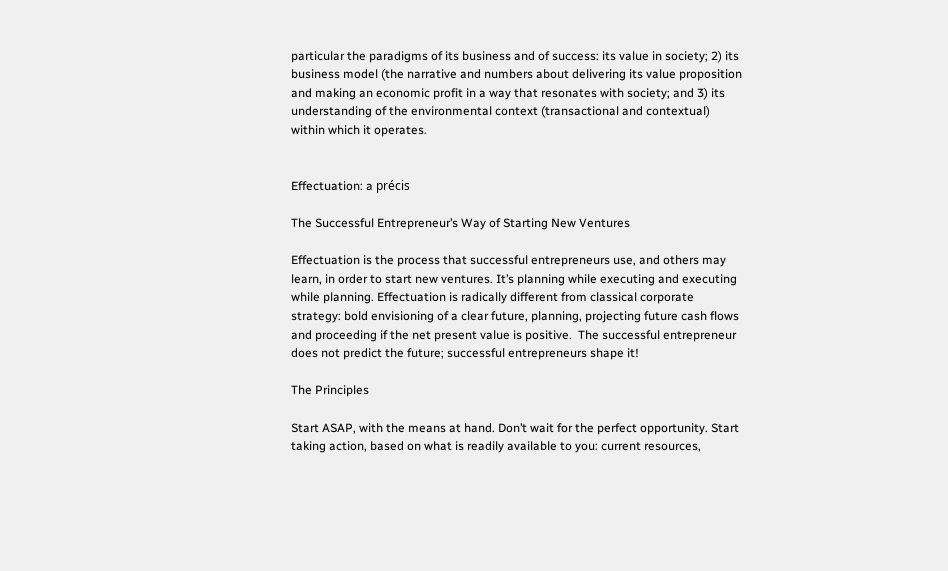particular the paradigms of its business and of success: its value in society; 2) its business model (the narrative and numbers about delivering its value proposition and making an economic profit in a way that resonates with society; and 3) its understanding of the environmental context (transactional and contextual) within which it operates.


Effectuation: a précis

The Successful Entrepreneur’s Way of Starting New Ventures

Effectuation is the process that successful entrepreneurs use, and others may learn, in order to start new ventures. It’s planning while executing and executing while planning. Effectuation is radically different from classical corporate strategy: bold envisioning of a clear future, planning, projecting future cash flows and proceeding if the net present value is positive.  The successful entrepreneur does not predict the future; successful entrepreneurs shape it!

The Principles

Start ASAP, with the means at hand. Don’t wait for the perfect opportunity. Start taking action, based on what is readily available to you: current resources,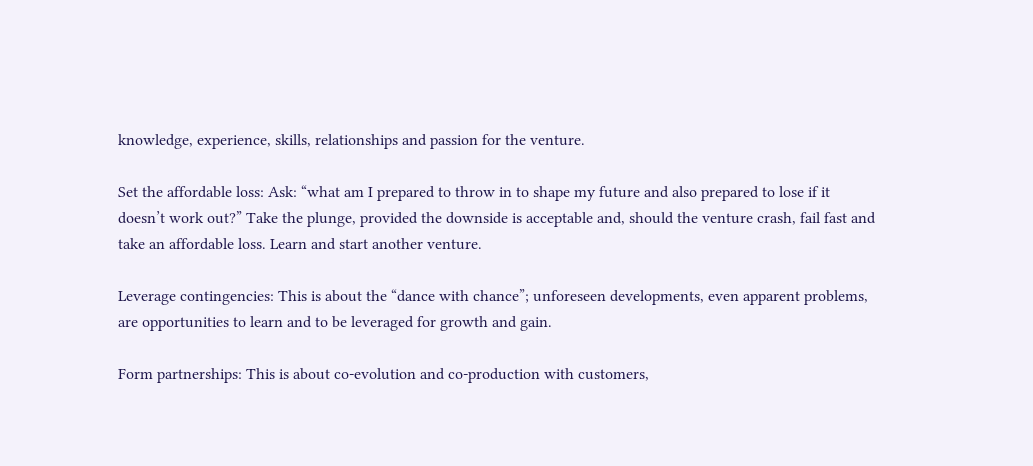knowledge, experience, skills, relationships and passion for the venture.

Set the affordable loss: Ask: “what am I prepared to throw in to shape my future and also prepared to lose if it doesn’t work out?” Take the plunge, provided the downside is acceptable and, should the venture crash, fail fast and take an affordable loss. Learn and start another venture.

Leverage contingencies: This is about the “dance with chance”; unforeseen developments, even apparent problems, are opportunities to learn and to be leveraged for growth and gain.

Form partnerships: This is about co-evolution and co-production with customers,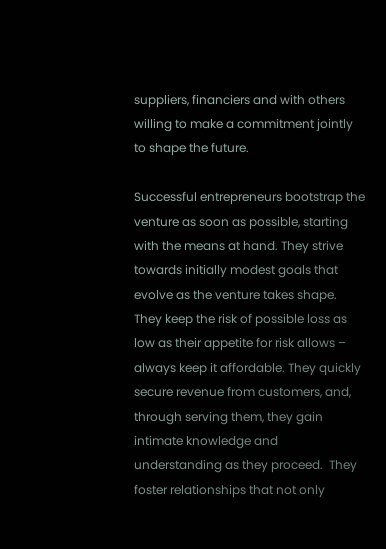suppliers, financiers and with others willing to make a commitment jointly to shape the future.

Successful entrepreneurs bootstrap the venture as soon as possible, starting with the means at hand. They strive towards initially modest goals that evolve as the venture takes shape.  They keep the risk of possible loss as low as their appetite for risk allows – always keep it affordable. They quickly secure revenue from customers, and, through serving them, they gain intimate knowledge and understanding as they proceed.  They foster relationships that not only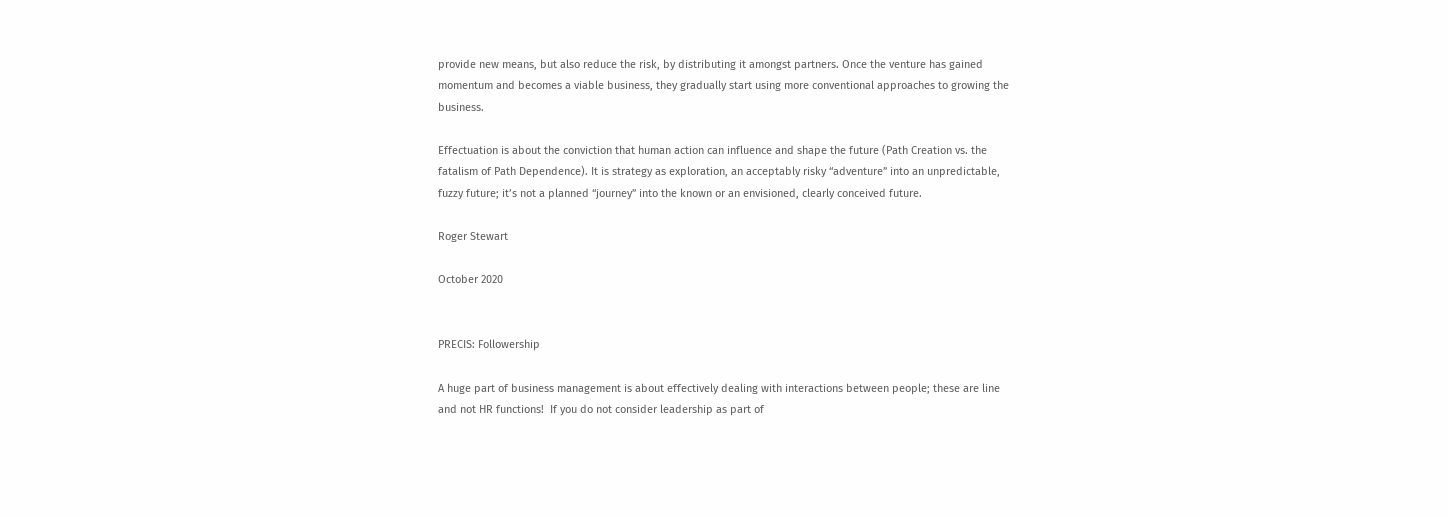provide new means, but also reduce the risk, by distributing it amongst partners. Once the venture has gained momentum and becomes a viable business, they gradually start using more conventional approaches to growing the business.

Effectuation is about the conviction that human action can influence and shape the future (Path Creation vs. the fatalism of Path Dependence). It is strategy as exploration, an acceptably risky “adventure” into an unpredictable, fuzzy future; it’s not a planned “journey” into the known or an envisioned, clearly conceived future.

Roger Stewart

October 2020


PRECIS: Followership

A huge part of business management is about effectively dealing with interactions between people; these are line and not HR functions!  If you do not consider leadership as part of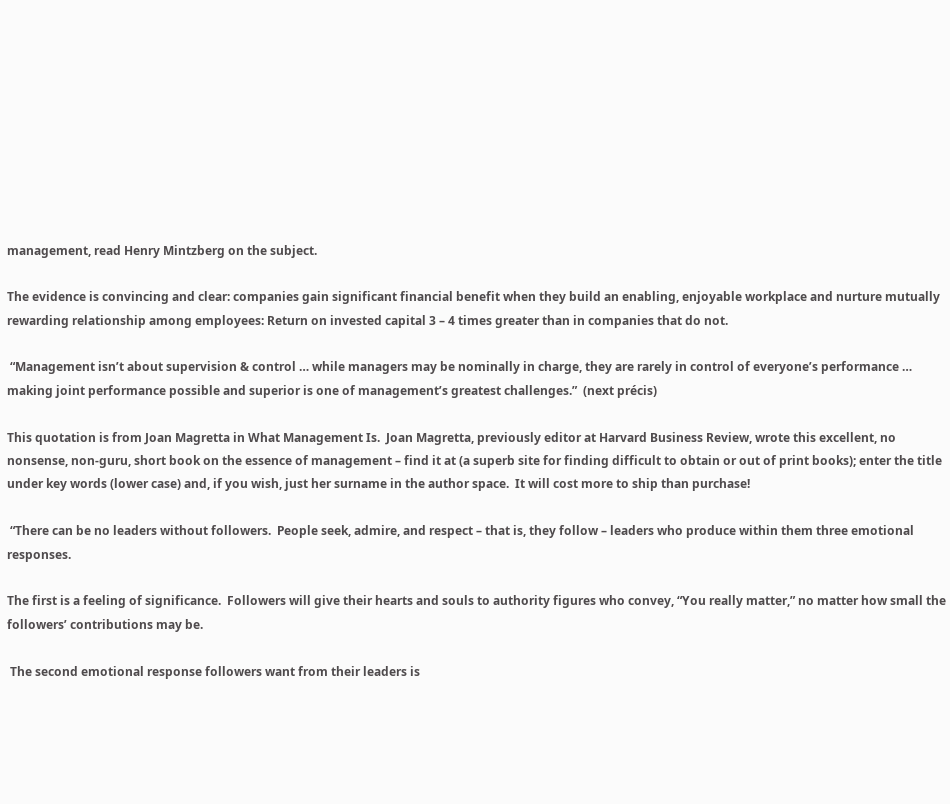management, read Henry Mintzberg on the subject.

The evidence is convincing and clear: companies gain significant financial benefit when they build an enabling, enjoyable workplace and nurture mutually rewarding relationship among employees: Return on invested capital 3 – 4 times greater than in companies that do not.

 “Management isn’t about supervision & control … while managers may be nominally in charge, they are rarely in control of everyone’s performance … making joint performance possible and superior is one of management’s greatest challenges.”  (next précis)

This quotation is from Joan Magretta in What Management Is.  Joan Magretta, previously editor at Harvard Business Review, wrote this excellent, no nonsense, non-guru, short book on the essence of management – find it at (a superb site for finding difficult to obtain or out of print books); enter the title under key words (lower case) and, if you wish, just her surname in the author space.  It will cost more to ship than purchase!

 “There can be no leaders without followers.  People seek, admire, and respect – that is, they follow – leaders who produce within them three emotional responses.

The first is a feeling of significance.  Followers will give their hearts and souls to authority figures who convey, “You really matter,” no matter how small the followers’ contributions may be.

 The second emotional response followers want from their leaders is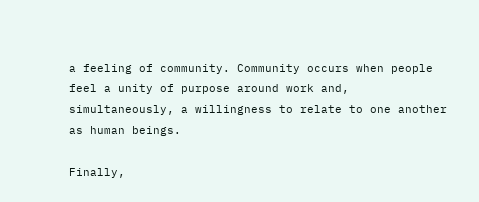a feeling of community. Community occurs when people feel a unity of purpose around work and, simultaneously, a willingness to relate to one another as human beings.

Finally,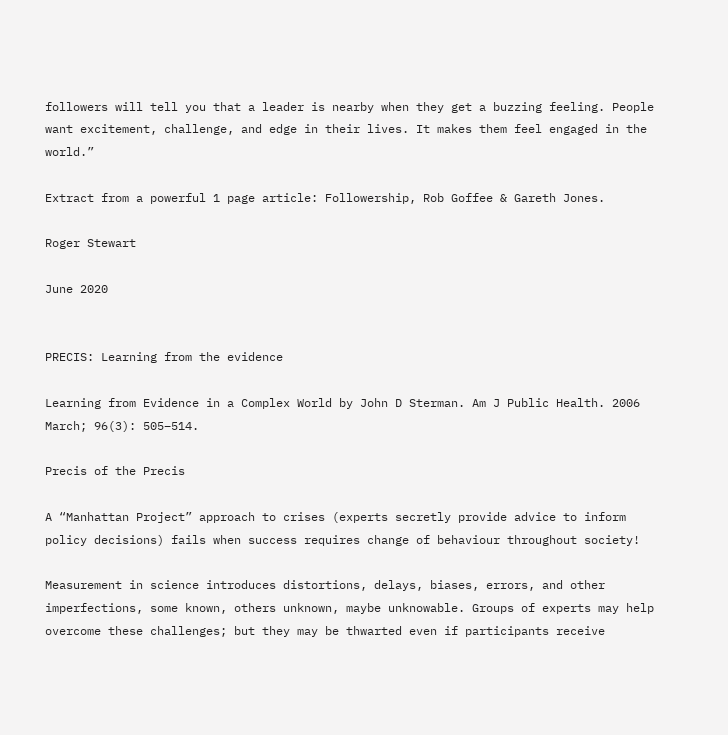followers will tell you that a leader is nearby when they get a buzzing feeling. People want excitement, challenge, and edge in their lives. It makes them feel engaged in the world.”

Extract from a powerful 1 page article: Followership, Rob Goffee & Gareth Jones.

Roger Stewart

June 2020


PRECIS: Learning from the evidence

Learning from Evidence in a Complex World by John D Sterman. Am J Public Health. 2006 March; 96(3): 505–514.

Precis of the Precis

A “Manhattan Project” approach to crises (experts secretly provide advice to inform policy decisions) fails when success requires change of behaviour throughout society!

Measurement in science introduces distortions, delays, biases, errors, and other imperfections, some known, others unknown, maybe unknowable. Groups of experts may help overcome these challenges; but they may be thwarted even if participants receive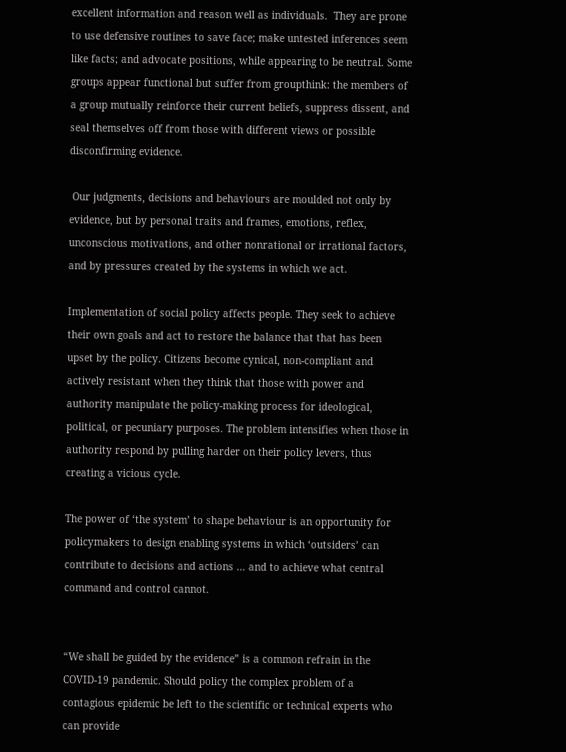excellent information and reason well as individuals.  They are prone to use defensive routines to save face; make untested inferences seem like facts; and advocate positions, while appearing to be neutral. Some groups appear functional but suffer from groupthink: the members of a group mutually reinforce their current beliefs, suppress dissent, and seal themselves off from those with different views or possible disconfirming evidence.

 Our judgments, decisions and behaviours are moulded not only by evidence, but by personal traits and frames, emotions, reflex, unconscious motivations, and other nonrational or irrational factors, and by pressures created by the systems in which we act.

Implementation of social policy affects people. They seek to achieve their own goals and act to restore the balance that that has been upset by the policy. Citizens become cynical, non-compliant and actively resistant when they think that those with power and authority manipulate the policy-making process for ideological, political, or pecuniary purposes. The problem intensifies when those in authority respond by pulling harder on their policy levers, thus creating a vicious cycle.

The power of ‘the system’ to shape behaviour is an opportunity for policymakers to design enabling systems in which ‘outsiders’ can contribute to decisions and actions … and to achieve what central command and control cannot.


“We shall be guided by the evidence” is a common refrain in the COVID-19 pandemic. Should policy the complex problem of a contagious epidemic be left to the scientific or technical experts who can provide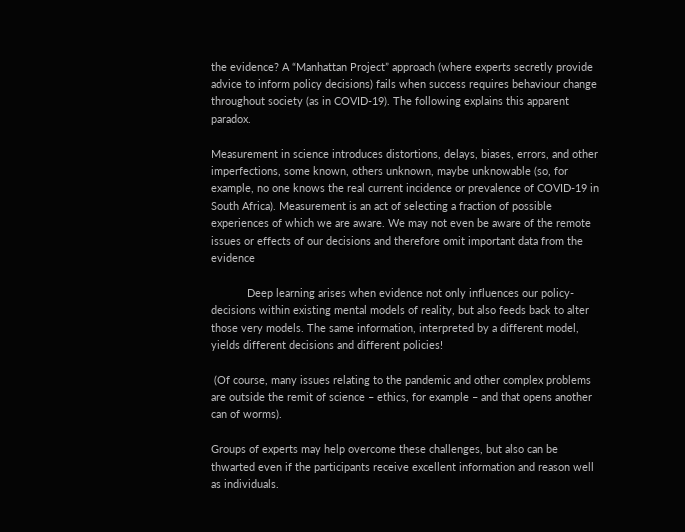the evidence? A “Manhattan Project” approach (where experts secretly provide advice to inform policy decisions) fails when success requires behaviour change throughout society (as in COVID-19). The following explains this apparent paradox.

Measurement in science introduces distortions, delays, biases, errors, and other imperfections, some known, others unknown, maybe unknowable (so, for example, no one knows the real current incidence or prevalence of COVID-19 in South Africa). Measurement is an act of selecting a fraction of possible experiences of which we are aware. We may not even be aware of the remote issues or effects of our decisions and therefore omit important data from the evidence

            Deep learning arises when evidence not only influences our policy-decisions within existing mental models of reality, but also feeds back to alter those very models. The same information, interpreted by a different model, yields different decisions and different policies!

 (Of course, many issues relating to the pandemic and other complex problems are outside the remit of science – ethics, for example – and that opens another can of worms).

Groups of experts may help overcome these challenges, but also can be thwarted even if the participants receive excellent information and reason well as individuals.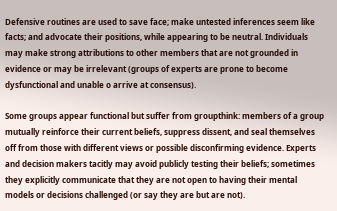Defensive routines are used to save face; make untested inferences seem like facts; and advocate their positions, while appearing to be neutral. Individuals may make strong attributions to other members that are not grounded in evidence or may be irrelevant (groups of experts are prone to become dysfunctional and unable o arrive at consensus).

Some groups appear functional but suffer from groupthink: members of a group mutually reinforce their current beliefs, suppress dissent, and seal themselves off from those with different views or possible disconfirming evidence. Experts and decision makers tacitly may avoid publicly testing their beliefs; sometimes they explicitly communicate that they are not open to having their mental models or decisions challenged (or say they are but are not).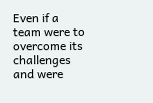Even if a team were to overcome its challenges and were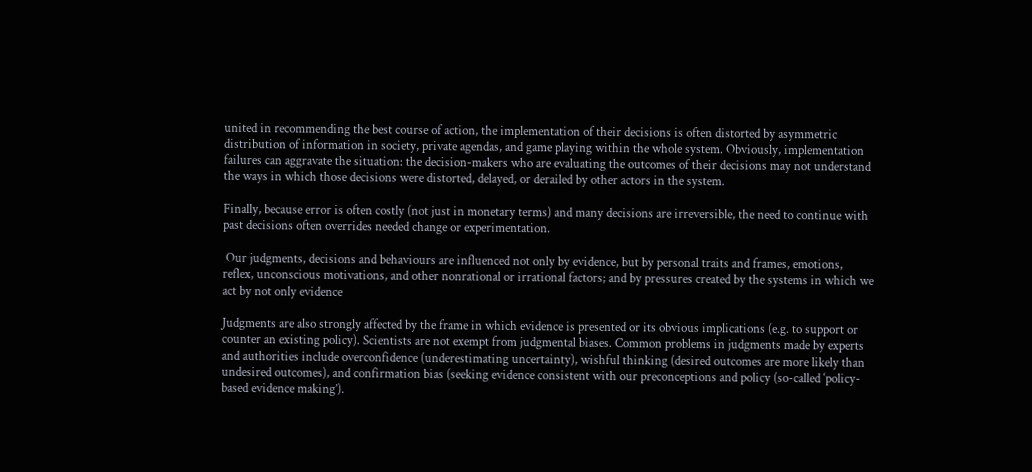united in recommending the best course of action, the implementation of their decisions is often distorted by asymmetric distribution of information in society, private agendas, and game playing within the whole system. Obviously, implementation failures can aggravate the situation: the decision-makers who are evaluating the outcomes of their decisions may not understand the ways in which those decisions were distorted, delayed, or derailed by other actors in the system.

Finally, because error is often costly (not just in monetary terms) and many decisions are irreversible, the need to continue with past decisions often overrides needed change or experimentation.

 Our judgments, decisions and behaviours are influenced not only by evidence, but by personal traits and frames, emotions, reflex, unconscious motivations, and other nonrational or irrational factors; and by pressures created by the systems in which we act by not only evidence

Judgments are also strongly affected by the frame in which evidence is presented or its obvious implications (e.g. to support or counter an existing policy). Scientists are not exempt from judgmental biases. Common problems in judgments made by experts and authorities include overconfidence (underestimating uncertainty), wishful thinking (desired outcomes are more likely than undesired outcomes), and confirmation bias (seeking evidence consistent with our preconceptions and policy (so-called ‘policy-based evidence making’).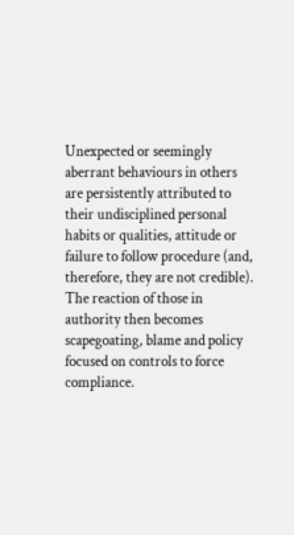Unexpected or seemingly aberrant behaviours in others are persistently attributed to their undisciplined personal habits or qualities, attitude or failure to follow procedure (and, therefore, they are not credible). The reaction of those in authority then becomes scapegoating, blame and policy focused on controls to force compliance.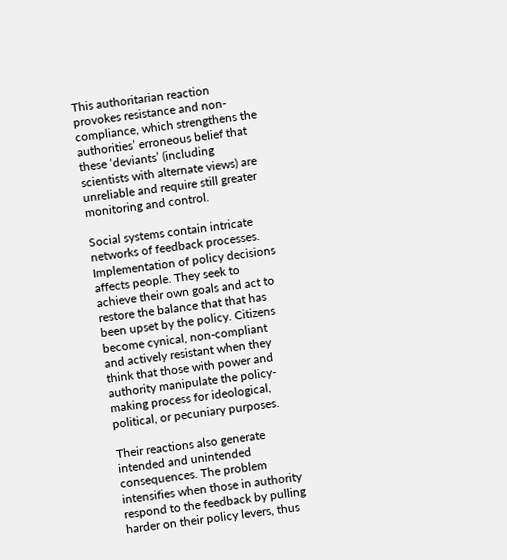This authoritarian reaction provokes resistance and non-compliance, which strengthens the authorities’ erroneous belief that these ‘deviants’ (including scientists with alternate views) are unreliable and require still greater monitoring and control.

Social systems contain intricate networks of feedback processes. Implementation of policy decisions affects people. They seek to achieve their own goals and act to restore the balance that that has been upset by the policy. Citizens become cynical, non-compliant and actively resistant when they think that those with power and authority manipulate the policy-making process for ideological, political, or pecuniary purposes.

Their reactions also generate intended and unintended consequences. The problem intensifies when those in authority respond to the feedback by pulling harder on their policy levers, thus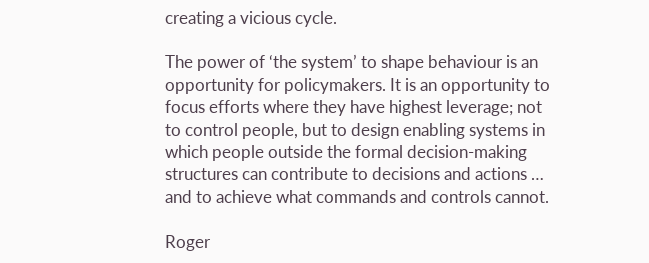creating a vicious cycle.

The power of ‘the system’ to shape behaviour is an opportunity for policymakers. It is an opportunity to focus efforts where they have highest leverage; not to control people, but to design enabling systems in which people outside the formal decision-making structures can contribute to decisions and actions … and to achieve what commands and controls cannot.

Roger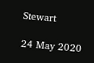Stewart

24 May 2020